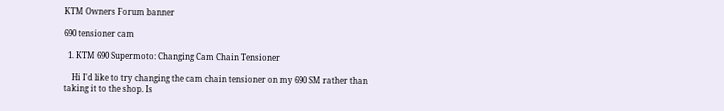KTM Owners Forum banner

690 tensioner cam

  1. KTM 690 Supermoto: Changing Cam Chain Tensioner

    Hi I'd like to try changing the cam chain tensioner on my 690 SM rather than taking it to the shop. Is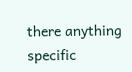there anything specific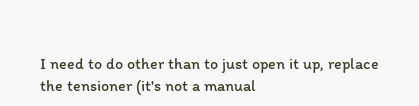I need to do other than to just open it up, replace the tensioner (it's not a manual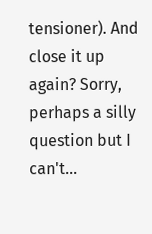tensioner). And close it up again? Sorry, perhaps a silly question but I can't...